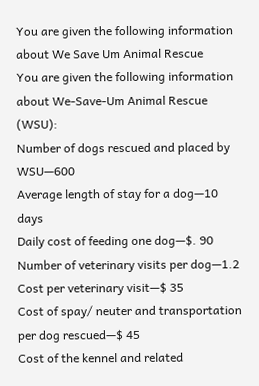You are given the following information about We Save Um Animal Rescue
You are given the following information about We-Save-Um Animal Rescue (WSU):
Number of dogs rescued and placed by WSU—600
Average length of stay for a dog—10 days
Daily cost of feeding one dog—$. 90
Number of veterinary visits per dog—1.2
Cost per veterinary visit—$ 35
Cost of spay/ neuter and transportation per dog rescued—$ 45
Cost of the kennel and related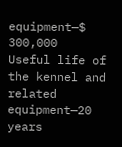equipment—$ 300,000
Useful life of the kennel and related equipment—20 years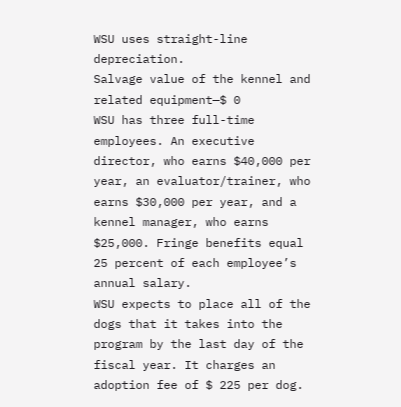WSU uses straight-line depreciation.
Salvage value of the kennel and related equipment—$ 0
WSU has three full-time employees. An executive director, who earns $40,000 per year, an evaluator/trainer, who earns $30,000 per year, and a kennel manager, who earns $25,000. Fringe benefits equal 25 percent of each employee’s annual salary.
WSU expects to place all of the dogs that it takes into the program by the last day of the fiscal year. It charges an adoption fee of $ 225 per dog.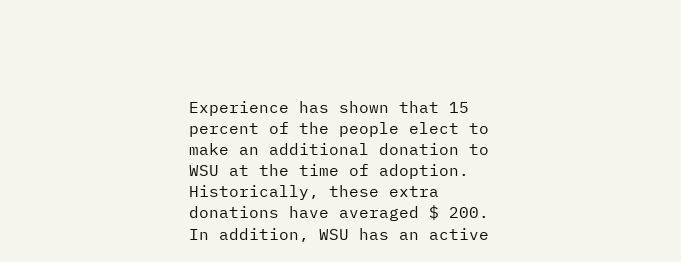Experience has shown that 15 percent of the people elect to make an additional donation to WSU at the time of adoption. Historically, these extra donations have averaged $ 200. In addition, WSU has an active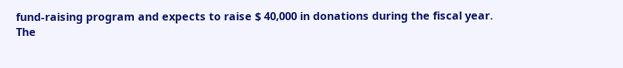fund-raising program and expects to raise $ 40,000 in donations during the fiscal year.
The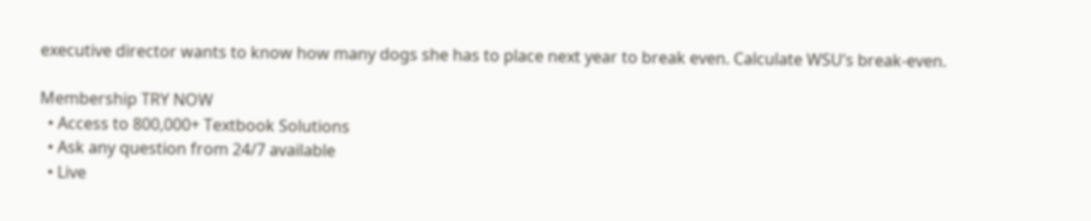executive director wants to know how many dogs she has to place next year to break even. Calculate WSU’s break-even.

Membership TRY NOW
  • Access to 800,000+ Textbook Solutions
  • Ask any question from 24/7 available
  • Live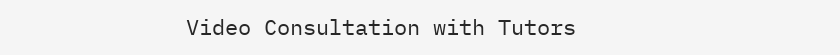Video Consultation with Tutors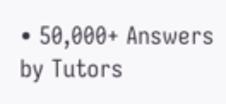• 50,000+ Answers by Tutors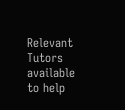Relevant Tutors available to help